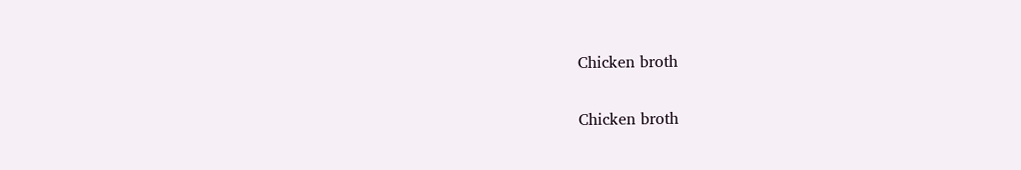Chicken broth

Chicken broth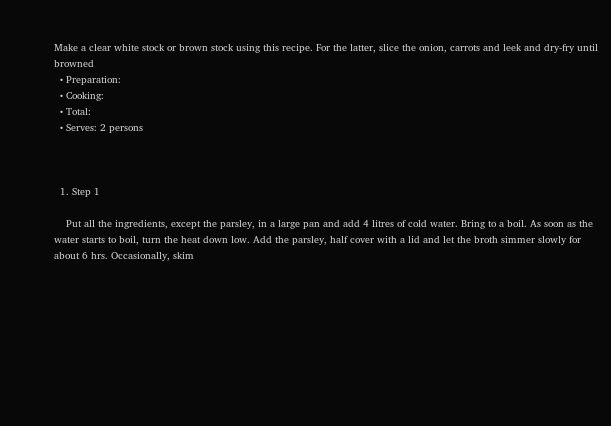Make a clear white stock or brown stock using this recipe. For the latter, slice the onion, carrots and leek and dry-fry until browned
  • Preparation:
  • Cooking:
  • Total:
  • Serves: 2 persons



  1. Step 1

    Put all the ingredients, except the parsley, in a large pan and add 4 litres of cold water. Bring to a boil. As soon as the water starts to boil, turn the heat down low. Add the parsley, half cover with a lid and let the broth simmer slowly for about 6 hrs. Occasionally, skim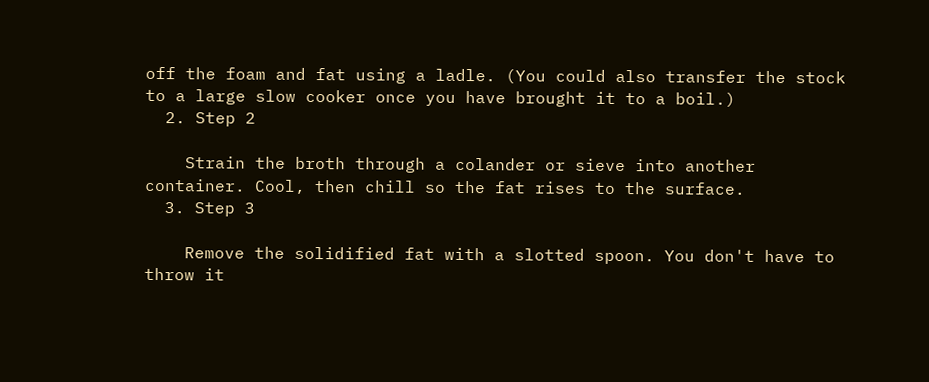off the foam and fat using a ladle. (You could also transfer the stock to a large slow cooker once you have brought it to a boil.)
  2. Step 2

    Strain the broth through a colander or sieve into another container. Cool, then chill so the fat rises to the surface.
  3. Step 3

    Remove the solidified fat with a slotted spoon. You don't have to throw it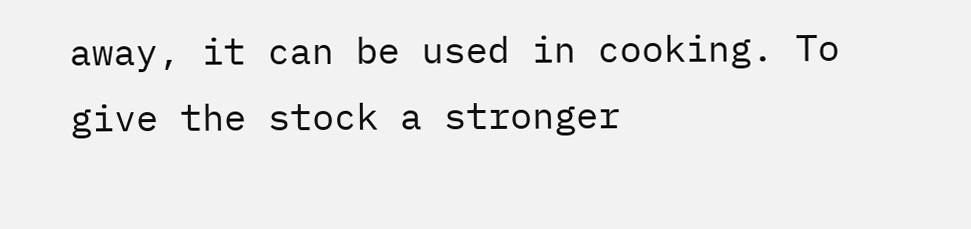away, it can be used in cooking. To give the stock a stronger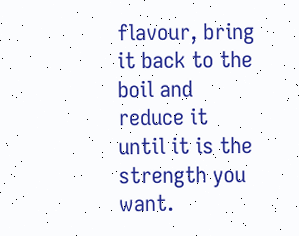flavour, bring it back to the boil and reduce it until it is the strength you want.